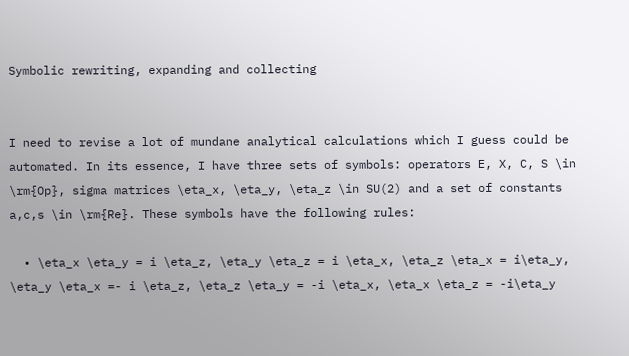Symbolic rewriting, expanding and collecting


I need to revise a lot of mundane analytical calculations which I guess could be automated. In its essence, I have three sets of symbols: operators E, X, C, S \in \rm{Op}, sigma matrices \eta_x, \eta_y, \eta_z \in SU(2) and a set of constants a,c,s \in \rm{Re}. These symbols have the following rules:

  • \eta_x \eta_y = i \eta_z, \eta_y \eta_z = i \eta_x, \eta_z \eta_x = i\eta_y, \eta_y \eta_x =- i \eta_z, \eta_z \eta_y = -i \eta_x, \eta_x \eta_z = -i\eta_y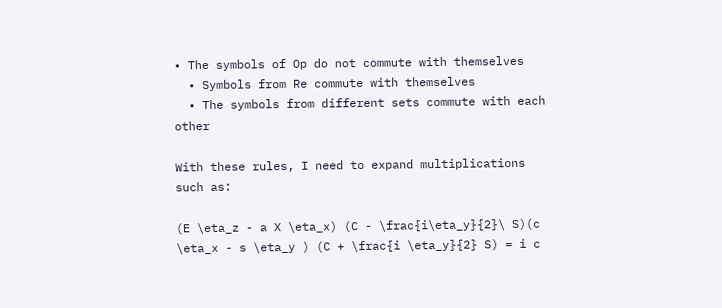• The symbols of Op do not commute with themselves
  • Symbols from Re commute with themselves
  • The symbols from different sets commute with each other

With these rules, I need to expand multiplications such as:

(E \eta_z - a X \eta_x) (C - \frac{i\eta_y}{2}\ S)(c \eta_x - s \eta_y ) (C + \frac{i \eta_y}{2} S) = i c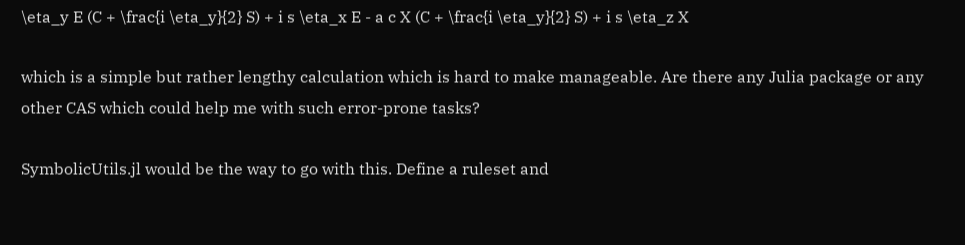\eta_y E (C + \frac{i \eta_y}{2} S) + i s \eta_x E - a c X (C + \frac{i \eta_y}{2} S) + i s \eta_z X

which is a simple but rather lengthy calculation which is hard to make manageable. Are there any Julia package or any other CAS which could help me with such error-prone tasks?

SymbolicUtils.jl would be the way to go with this. Define a ruleset and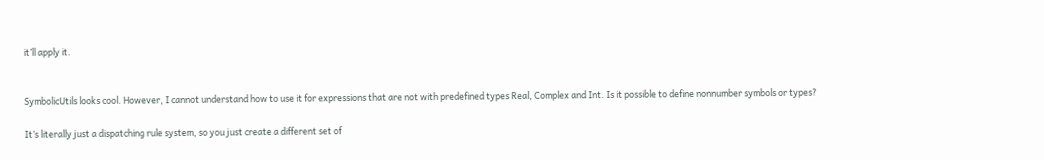it’ll apply it.


SymbolicUtils looks cool. However, I cannot understand how to use it for expressions that are not with predefined types Real, Complex and Int. Is it possible to define nonnumber symbols or types?

It’s literally just a dispatching rule system, so you just create a different set of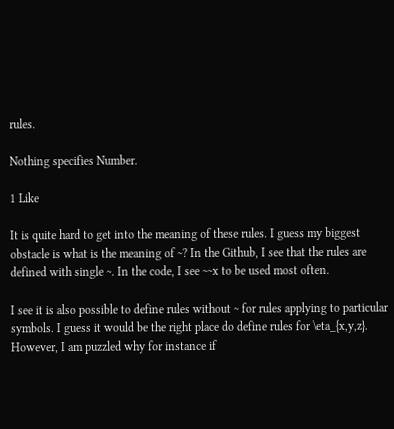rules.

Nothing specifies Number.

1 Like

It is quite hard to get into the meaning of these rules. I guess my biggest obstacle is what is the meaning of ~? In the Github, I see that the rules are defined with single ~. In the code, I see ~~x to be used most often.

I see it is also possible to define rules without ~ for rules applying to particular symbols. I guess it would be the right place do define rules for \eta_{x,y,z}. However, I am puzzled why for instance if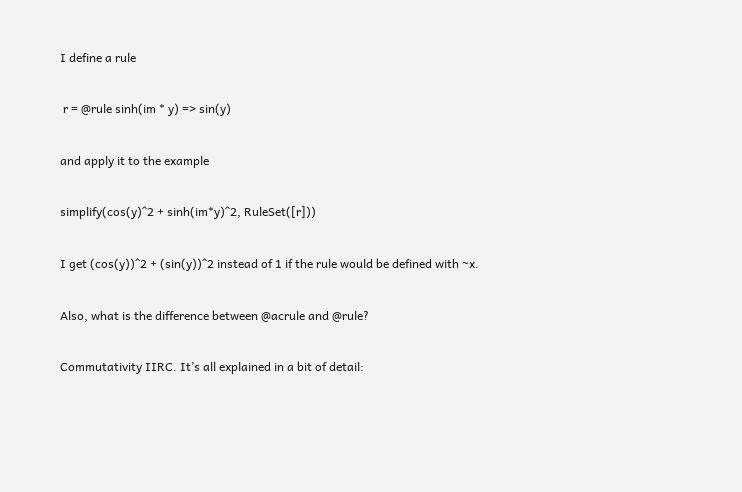I define a rule

 r = @rule sinh(im * y) => sin(y)

and apply it to the example

simplify(cos(y)^2 + sinh(im*y)^2, RuleSet([r]))

I get (cos(y))^2 + (sin(y))^2 instead of 1 if the rule would be defined with ~x.

Also, what is the difference between @acrule and @rule?

Commutativity IIRC. It’s all explained in a bit of detail: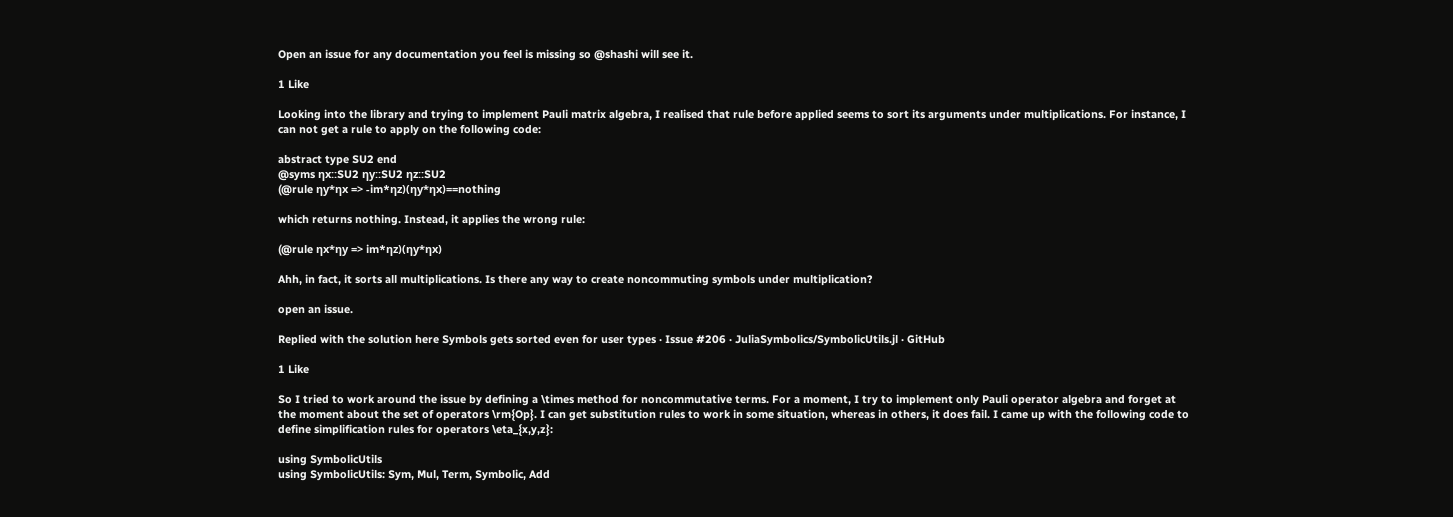Open an issue for any documentation you feel is missing so @shashi will see it.

1 Like

Looking into the library and trying to implement Pauli matrix algebra, I realised that rule before applied seems to sort its arguments under multiplications. For instance, I can not get a rule to apply on the following code:

abstract type SU2 end
@syms ηx::SU2 ηy::SU2 ηz::SU2
(@rule ηy*ηx => -im*ηz)(ηy*ηx)==nothing

which returns nothing. Instead, it applies the wrong rule:

(@rule ηx*ηy => im*ηz)(ηy*ηx)

Ahh, in fact, it sorts all multiplications. Is there any way to create noncommuting symbols under multiplication?

open an issue.

Replied with the solution here Symbols gets sorted even for user types · Issue #206 · JuliaSymbolics/SymbolicUtils.jl · GitHub

1 Like

So I tried to work around the issue by defining a \times method for noncommutative terms. For a moment, I try to implement only Pauli operator algebra and forget at the moment about the set of operators \rm{Op}. I can get substitution rules to work in some situation, whereas in others, it does fail. I came up with the following code to define simplification rules for operators \eta_{x,y,z}:

using SymbolicUtils
using SymbolicUtils: Sym, Mul, Term, Symbolic, Add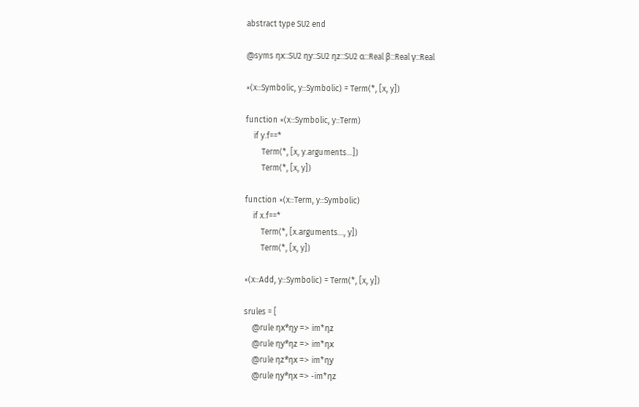abstract type SU2 end

@syms ηx::SU2 ηy::SU2 ηz::SU2 α::Real β::Real γ::Real

×(x::Symbolic, y::Symbolic) = Term(*, [x, y])

function ×(x::Symbolic, y::Term)
    if y.f==*
        Term(*, [x, y.arguments...])
        Term(*, [x, y])

function ×(x::Term, y::Symbolic)
    if x.f==*
        Term(*, [x.arguments..., y])
        Term(*, [x, y])

×(x::Add, y::Symbolic) = Term(*, [x, y])

srules = [
    @rule ηx*ηy => im*ηz
    @rule ηy*ηz => im*ηx
    @rule ηz*ηx => im*ηy
    @rule ηy*ηx => -im*ηz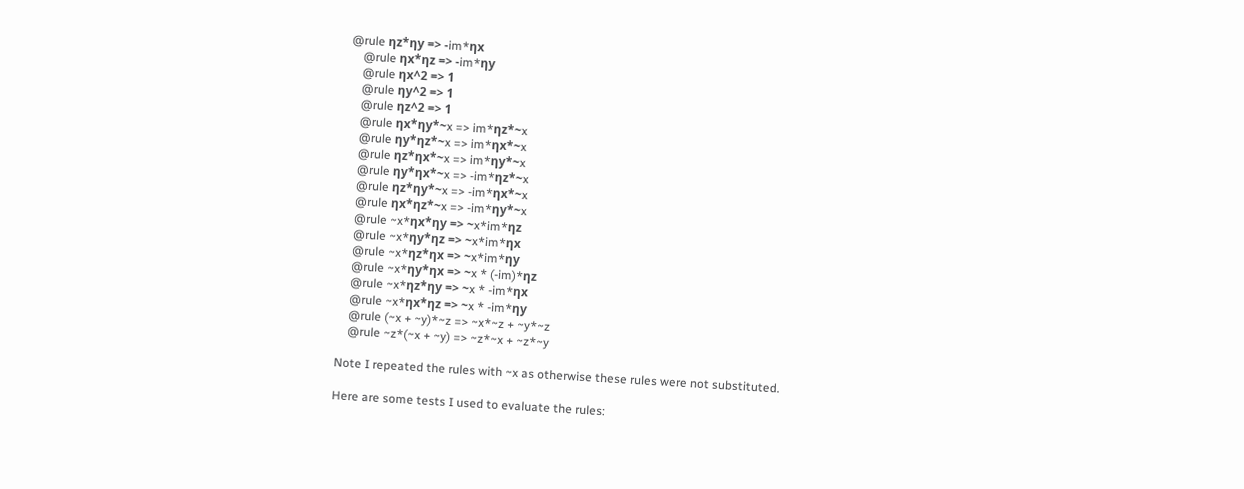@rule ηz*ηy => -im*ηx
    @rule ηx*ηz => -im*ηy
    @rule ηx^2 => 1
    @rule ηy^2 => 1
    @rule ηz^2 => 1
    @rule ηx*ηy*~x => im*ηz*~x
    @rule ηy*ηz*~x => im*ηx*~x
    @rule ηz*ηx*~x => im*ηy*~x
    @rule ηy*ηx*~x => -im*ηz*~x
    @rule ηz*ηy*~x => -im*ηx*~x
    @rule ηx*ηz*~x => -im*ηy*~x
    @rule ~x*ηx*ηy => ~x*im*ηz
    @rule ~x*ηy*ηz => ~x*im*ηx
    @rule ~x*ηz*ηx => ~x*im*ηy
    @rule ~x*ηy*ηx => ~x * (-im)*ηz
    @rule ~x*ηz*ηy => ~x * -im*ηx
    @rule ~x*ηx*ηz => ~x * -im*ηy
    @rule (~x + ~y)*~z => ~x*~z + ~y*~z
    @rule ~z*(~x + ~y) => ~z*~x + ~z*~y

Note I repeated the rules with ~x as otherwise these rules were not substituted.

Here are some tests I used to evaluate the rules: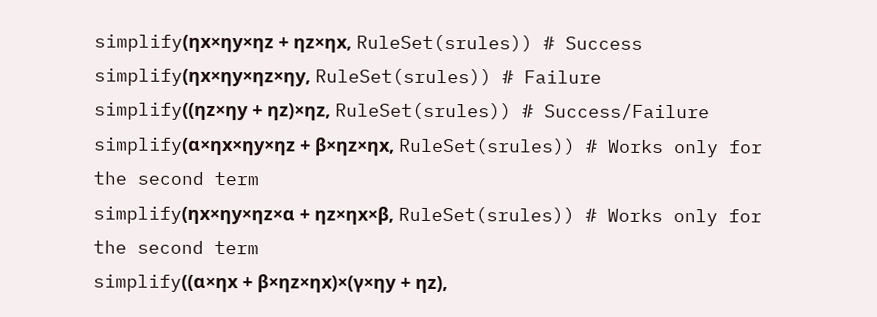simplify(ηx×ηy×ηz + ηz×ηx, RuleSet(srules)) # Success
simplify(ηx×ηy×ηz×ηy, RuleSet(srules)) # Failure
simplify((ηz×ηy + ηz)×ηz, RuleSet(srules)) # Success/Failure
simplify(α×ηx×ηy×ηz + β×ηz×ηx, RuleSet(srules)) # Works only for the second term
simplify(ηx×ηy×ηz×α + ηz×ηx×β, RuleSet(srules)) # Works only for the second term
simplify((α×ηx + β×ηz×ηx)×(γ×ηy + ηz),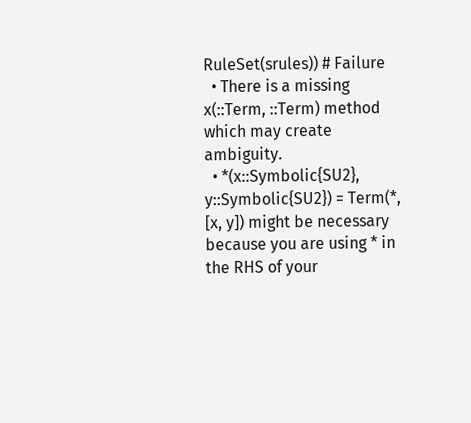RuleSet(srules)) # Failure
  • There is a missing x(::Term, ::Term) method which may create ambiguity.
  • *(x::Symbolic{SU2}, y::Symbolic{SU2}) = Term(*, [x, y]) might be necessary because you are using * in the RHS of your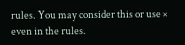rules. You may consider this or use × even in the rules.